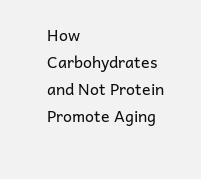How Carbohydrates and Not Protein Promote Aging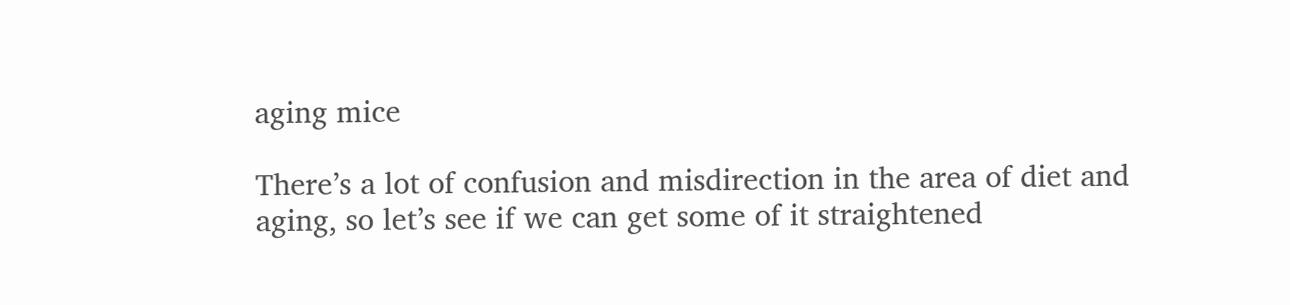aging mice

There’s a lot of confusion and misdirection in the area of diet and aging, so let’s see if we can get some of it straightened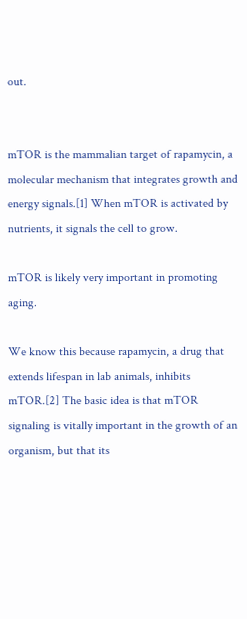out.


mTOR is the mammalian target of rapamycin, a molecular mechanism that integrates growth and energy signals.[1] When mTOR is activated by nutrients, it signals the cell to grow.

mTOR is likely very important in promoting aging.

We know this because rapamycin, a drug that extends lifespan in lab animals, inhibits mTOR.[2] The basic idea is that mTOR signaling is vitally important in the growth of an organism, but that its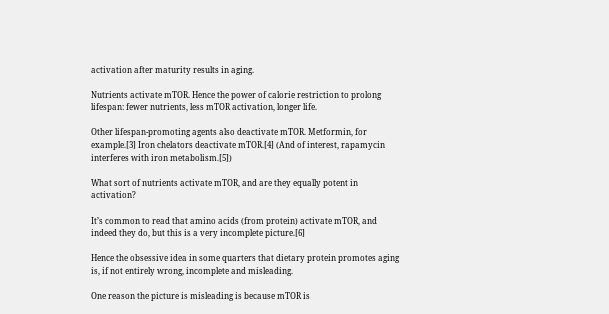activation after maturity results in aging.

Nutrients activate mTOR. Hence the power of calorie restriction to prolong lifespan: fewer nutrients, less mTOR activation, longer life.

Other lifespan-promoting agents also deactivate mTOR. Metformin, for example.[3] Iron chelators deactivate mTOR.[4] (And of interest, rapamycin interferes with iron metabolism.[5])

What sort of nutrients activate mTOR, and are they equally potent in activation?

It’s common to read that amino acids (from protein) activate mTOR, and indeed they do, but this is a very incomplete picture.[6]

Hence the obsessive idea in some quarters that dietary protein promotes aging is, if not entirely wrong, incomplete and misleading.

One reason the picture is misleading is because mTOR is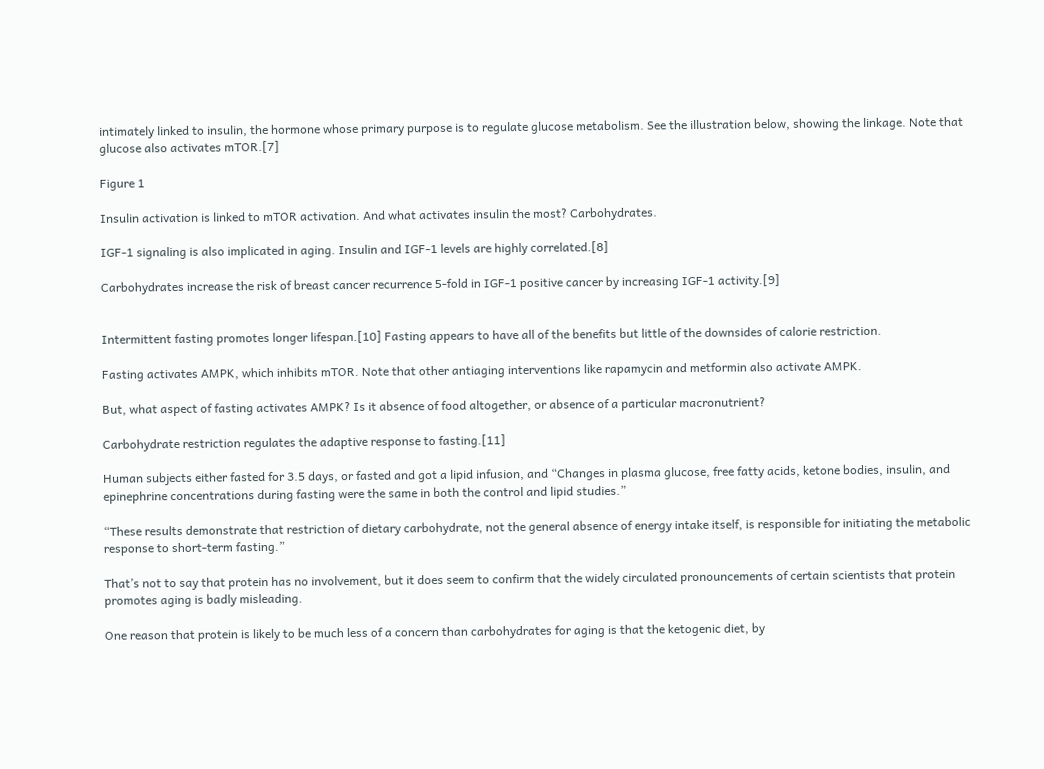intimately linked to insulin, the hormone whose primary purpose is to regulate glucose metabolism. See the illustration below, showing the linkage. Note that glucose also activates mTOR.[7]

Figure 1

Insulin activation is linked to mTOR activation. And what activates insulin the most? Carbohydrates.

IGF-1 signaling is also implicated in aging. Insulin and IGF-1 levels are highly correlated.[8]

Carbohydrates increase the risk of breast cancer recurrence 5-fold in IGF-1 positive cancer by increasing IGF-1 activity.[9]


Intermittent fasting promotes longer lifespan.[10] Fasting appears to have all of the benefits but little of the downsides of calorie restriction.

Fasting activates AMPK, which inhibits mTOR. Note that other antiaging interventions like rapamycin and metformin also activate AMPK.

But, what aspect of fasting activates AMPK? Is it absence of food altogether, or absence of a particular macronutrient?

Carbohydrate restriction regulates the adaptive response to fasting.[11]

Human subjects either fasted for 3.5 days, or fasted and got a lipid infusion, and “Changes in plasma glucose, free fatty acids, ketone bodies, insulin, and epinephrine concentrations during fasting were the same in both the control and lipid studies.”

“These results demonstrate that restriction of dietary carbohydrate, not the general absence of energy intake itself, is responsible for initiating the metabolic response to short-term fasting.”

That’s not to say that protein has no involvement, but it does seem to confirm that the widely circulated pronouncements of certain scientists that protein promotes aging is badly misleading.

One reason that protein is likely to be much less of a concern than carbohydrates for aging is that the ketogenic diet, by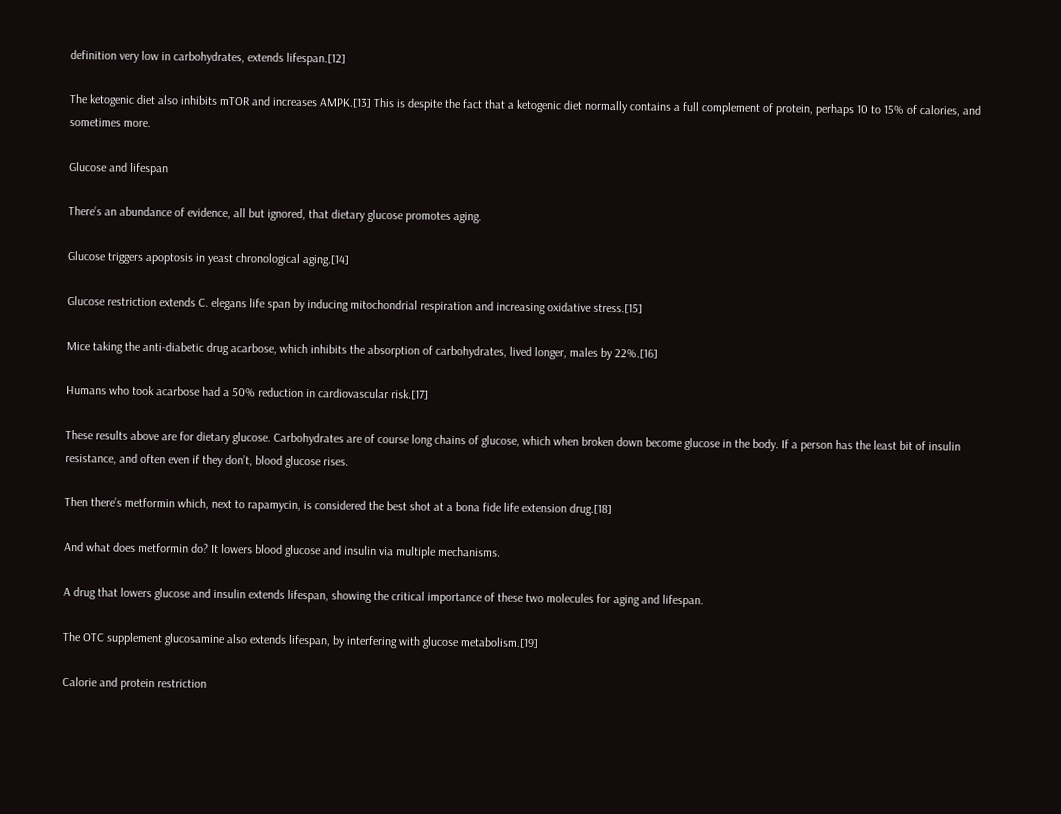definition very low in carbohydrates, extends lifespan.[12]

The ketogenic diet also inhibits mTOR and increases AMPK.[13] This is despite the fact that a ketogenic diet normally contains a full complement of protein, perhaps 10 to 15% of calories, and sometimes more.

Glucose and lifespan

There’s an abundance of evidence, all but ignored, that dietary glucose promotes aging.

Glucose triggers apoptosis in yeast chronological aging.[14]

Glucose restriction extends C. elegans life span by inducing mitochondrial respiration and increasing oxidative stress.[15]

Mice taking the anti-diabetic drug acarbose, which inhibits the absorption of carbohydrates, lived longer, males by 22%.[16]

Humans who took acarbose had a 50% reduction in cardiovascular risk.[17]

These results above are for dietary glucose. Carbohydrates are of course long chains of glucose, which when broken down become glucose in the body. If a person has the least bit of insulin resistance, and often even if they don’t, blood glucose rises.

Then there’s metformin which, next to rapamycin, is considered the best shot at a bona fide life extension drug.[18]

And what does metformin do? It lowers blood glucose and insulin via multiple mechanisms.

A drug that lowers glucose and insulin extends lifespan, showing the critical importance of these two molecules for aging and lifespan.

The OTC supplement glucosamine also extends lifespan, by interfering with glucose metabolism.[19]

Calorie and protein restriction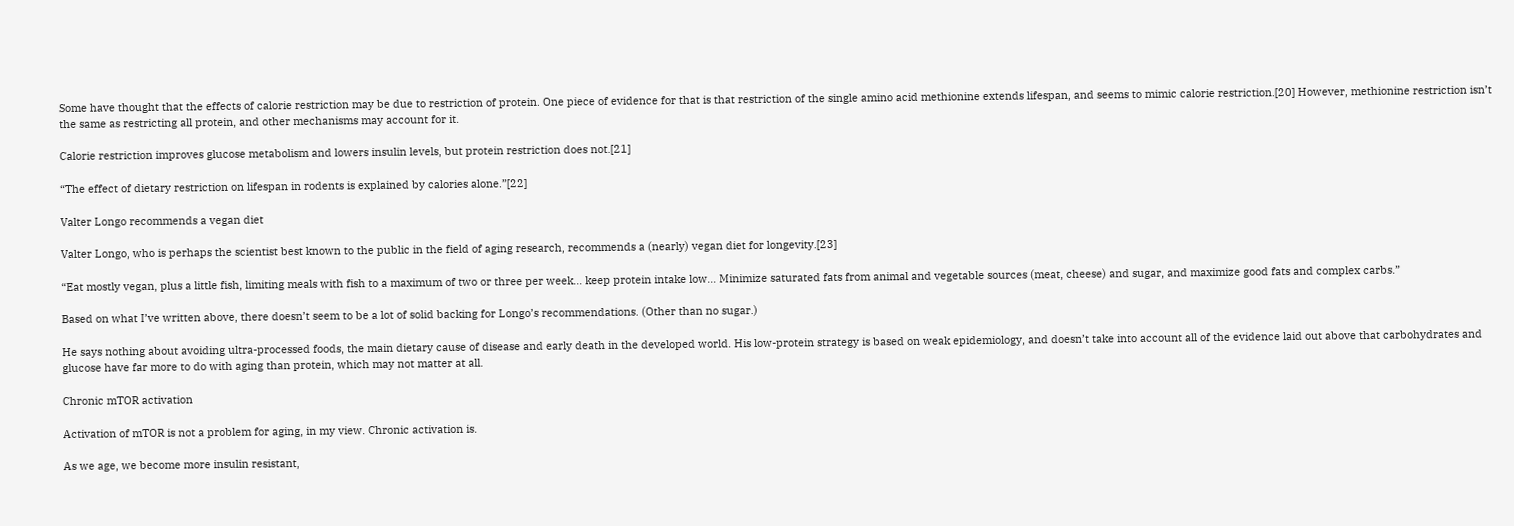Some have thought that the effects of calorie restriction may be due to restriction of protein. One piece of evidence for that is that restriction of the single amino acid methionine extends lifespan, and seems to mimic calorie restriction.[20] However, methionine restriction isn’t the same as restricting all protein, and other mechanisms may account for it.

Calorie restriction improves glucose metabolism and lowers insulin levels, but protein restriction does not.[21]

“The effect of dietary restriction on lifespan in rodents is explained by calories alone.”[22]

Valter Longo recommends a vegan diet

Valter Longo, who is perhaps the scientist best known to the public in the field of aging research, recommends a (nearly) vegan diet for longevity.[23]

“Eat mostly vegan, plus a little fish, limiting meals with fish to a maximum of two or three per week… keep protein intake low… Minimize saturated fats from animal and vegetable sources (meat, cheese) and sugar, and maximize good fats and complex carbs.”

Based on what I’ve written above, there doesn’t seem to be a lot of solid backing for Longo’s recommendations. (Other than no sugar.)

He says nothing about avoiding ultra-processed foods, the main dietary cause of disease and early death in the developed world. His low-protein strategy is based on weak epidemiology, and doesn’t take into account all of the evidence laid out above that carbohydrates and glucose have far more to do with aging than protein, which may not matter at all.

Chronic mTOR activation

Activation of mTOR is not a problem for aging, in my view. Chronic activation is.

As we age, we become more insulin resistant,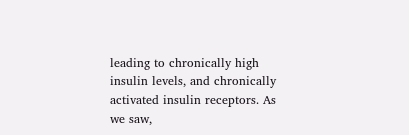leading to chronically high insulin levels, and chronically activated insulin receptors. As we saw,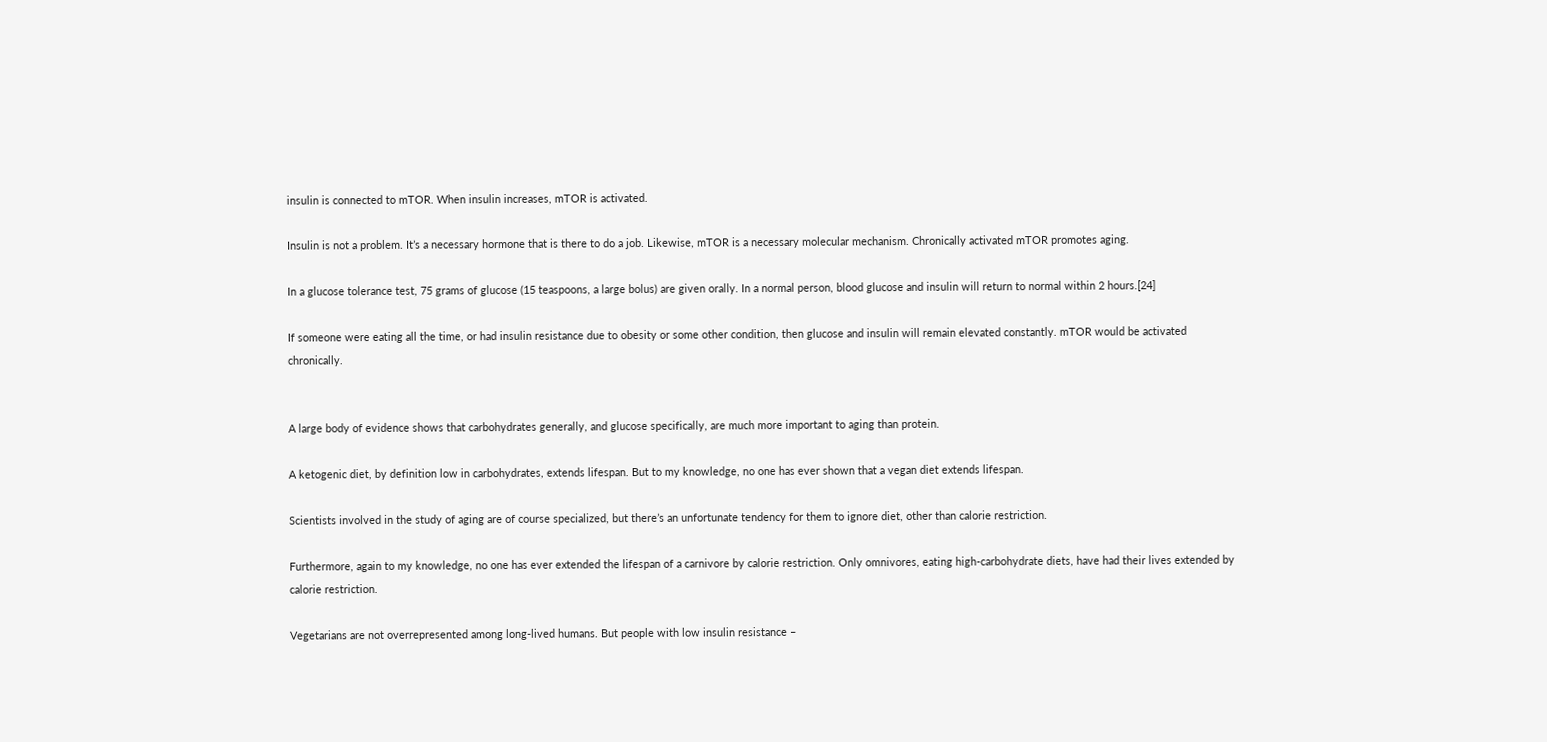insulin is connected to mTOR. When insulin increases, mTOR is activated.

Insulin is not a problem. It’s a necessary hormone that is there to do a job. Likewise, mTOR is a necessary molecular mechanism. Chronically activated mTOR promotes aging.

In a glucose tolerance test, 75 grams of glucose (15 teaspoons, a large bolus) are given orally. In a normal person, blood glucose and insulin will return to normal within 2 hours.[24]

If someone were eating all the time, or had insulin resistance due to obesity or some other condition, then glucose and insulin will remain elevated constantly. mTOR would be activated chronically.


A large body of evidence shows that carbohydrates generally, and glucose specifically, are much more important to aging than protein.

A ketogenic diet, by definition low in carbohydrates, extends lifespan. But to my knowledge, no one has ever shown that a vegan diet extends lifespan.

Scientists involved in the study of aging are of course specialized, but there’s an unfortunate tendency for them to ignore diet, other than calorie restriction.

Furthermore, again to my knowledge, no one has ever extended the lifespan of a carnivore by calorie restriction. Only omnivores, eating high-carbohydrate diets, have had their lives extended by calorie restriction.

Vegetarians are not overrepresented among long-lived humans. But people with low insulin resistance –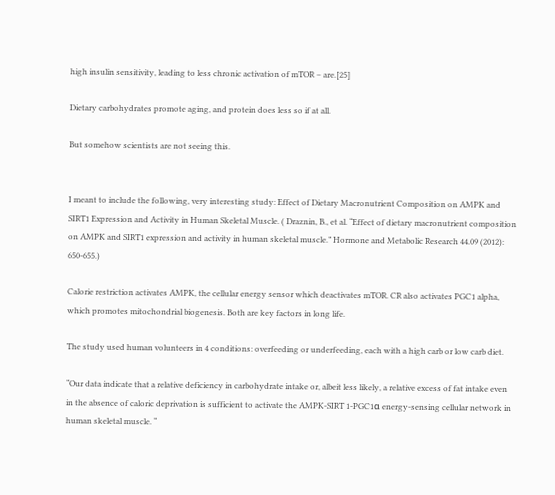high insulin sensitivity, leading to less chronic activation of mTOR – are.[25]

Dietary carbohydrates promote aging, and protein does less so if at all.

But somehow scientists are not seeing this.


I meant to include the following, very interesting study: Effect of Dietary Macronutrient Composition on AMPK and SIRT1 Expression and Activity in Human Skeletal Muscle. ( Draznin, B., et al. “Effect of dietary macronutrient composition on AMPK and SIRT1 expression and activity in human skeletal muscle.” Hormone and Metabolic Research 44.09 (2012): 650-655.)

Calorie restriction activates AMPK, the cellular energy sensor which deactivates mTOR. CR also activates PGC1 alpha, which promotes mitochondrial biogenesis. Both are key factors in long life.

The study used human volunteers in 4 conditions: overfeeding or underfeeding, each with a high carb or low carb diet.

“Our data indicate that a relative deficiency in carbohydrate intake or, albeit less likely, a relative excess of fat intake even in the absence of caloric deprivation is sufficient to activate the AMPK-SIRT 1-PGC1α energy-sensing cellular network in human skeletal muscle. “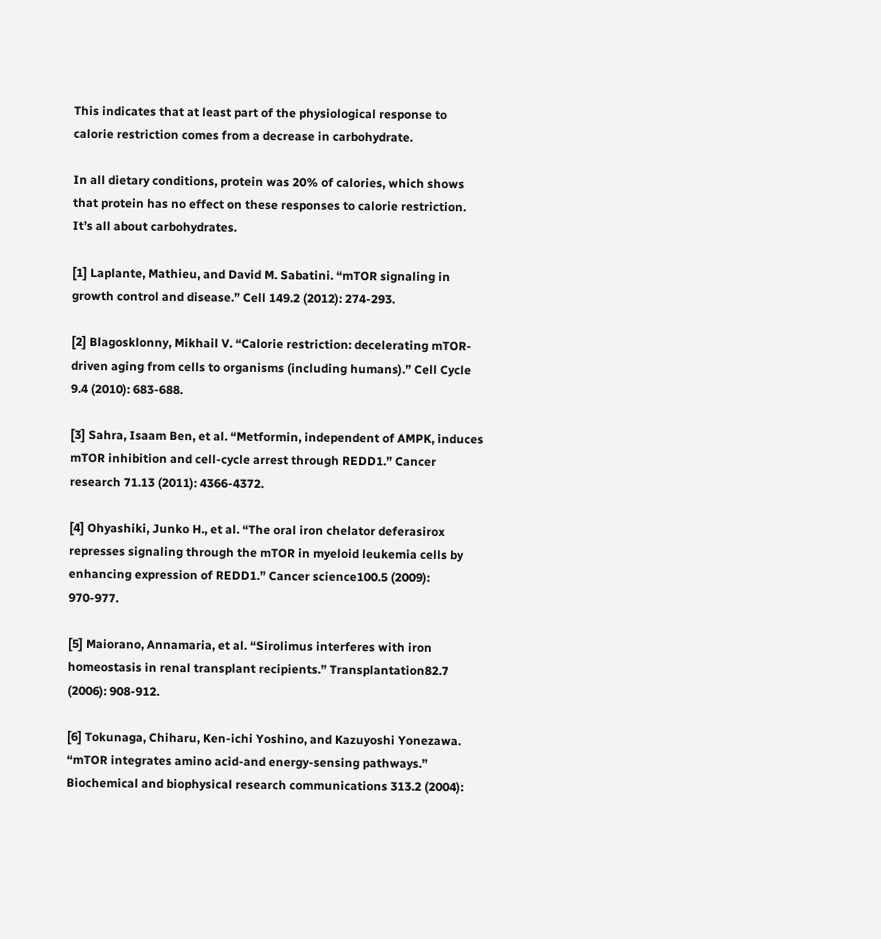This indicates that at least part of the physiological response to calorie restriction comes from a decrease in carbohydrate.

In all dietary conditions, protein was 20% of calories, which shows that protein has no effect on these responses to calorie restriction. It’s all about carbohydrates.

[1] Laplante, Mathieu, and David M. Sabatini. “mTOR signaling in growth control and disease.” Cell 149.2 (2012): 274-293.

[2] Blagosklonny, Mikhail V. “Calorie restriction: decelerating mTOR-driven aging from cells to organisms (including humans).” Cell Cycle 9.4 (2010): 683-688.

[3] Sahra, Isaam Ben, et al. “Metformin, independent of AMPK, induces mTOR inhibition and cell-cycle arrest through REDD1.” Cancer research 71.13 (2011): 4366-4372.

[4] Ohyashiki, Junko H., et al. “The oral iron chelator deferasirox represses signaling through the mTOR in myeloid leukemia cells by enhancing expression of REDD1.” Cancer science100.5 (2009): 970-977.

[5] Maiorano, Annamaria, et al. “Sirolimus interferes with iron homeostasis in renal transplant recipients.” Transplantation82.7 (2006): 908-912.

[6] Tokunaga, Chiharu, Ken-ichi Yoshino, and Kazuyoshi Yonezawa. “mTOR integrates amino acid-and energy-sensing pathways.” Biochemical and biophysical research communications 313.2 (2004):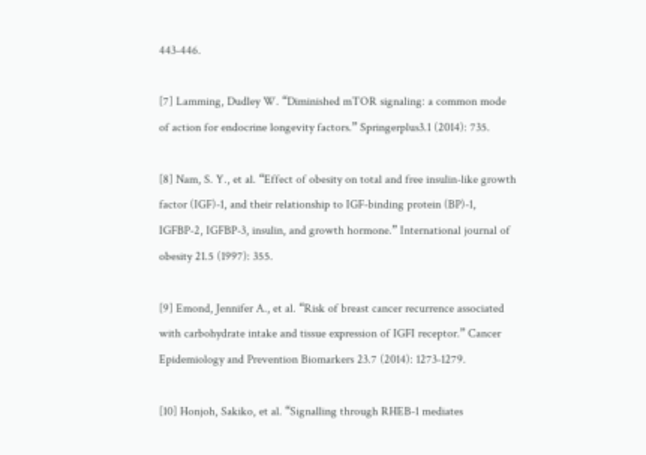443-446.

[7] Lamming, Dudley W. “Diminished mTOR signaling: a common mode of action for endocrine longevity factors.” Springerplus3.1 (2014): 735.

[8] Nam, S. Y., et al. “Effect of obesity on total and free insulin-like growth factor (IGF)-1, and their relationship to IGF-binding protein (BP)-1, IGFBP-2, IGFBP-3, insulin, and growth hormone.” International journal of obesity 21.5 (1997): 355.

[9] Emond, Jennifer A., et al. “Risk of breast cancer recurrence associated with carbohydrate intake and tissue expression of IGFI receptor.” Cancer Epidemiology and Prevention Biomarkers 23.7 (2014): 1273-1279.

[10] Honjoh, Sakiko, et al. “Signalling through RHEB-1 mediates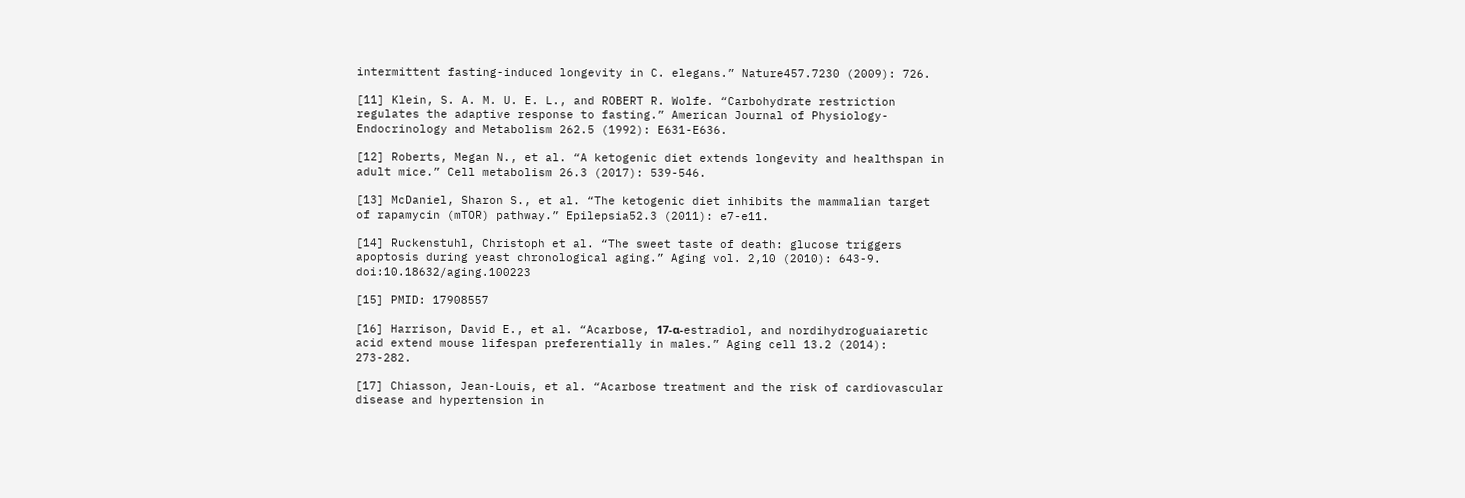intermittent fasting-induced longevity in C. elegans.” Nature457.7230 (2009): 726.

[11] Klein, S. A. M. U. E. L., and ROBERT R. Wolfe. “Carbohydrate restriction regulates the adaptive response to fasting.” American Journal of Physiology-Endocrinology and Metabolism 262.5 (1992): E631-E636.

[12] Roberts, Megan N., et al. “A ketogenic diet extends longevity and healthspan in adult mice.” Cell metabolism 26.3 (2017): 539-546.

[13] McDaniel, Sharon S., et al. “The ketogenic diet inhibits the mammalian target of rapamycin (mTOR) pathway.” Epilepsia52.3 (2011): e7-e11.

[14] Ruckenstuhl, Christoph et al. “The sweet taste of death: glucose triggers apoptosis during yeast chronological aging.” Aging vol. 2,10 (2010): 643-9. doi:10.18632/aging.100223

[15] PMID: 17908557

[16] Harrison, David E., et al. “Acarbose, 17‐α‐estradiol, and nordihydroguaiaretic acid extend mouse lifespan preferentially in males.” Aging cell 13.2 (2014): 273-282.

[17] Chiasson, Jean-Louis, et al. “Acarbose treatment and the risk of cardiovascular disease and hypertension in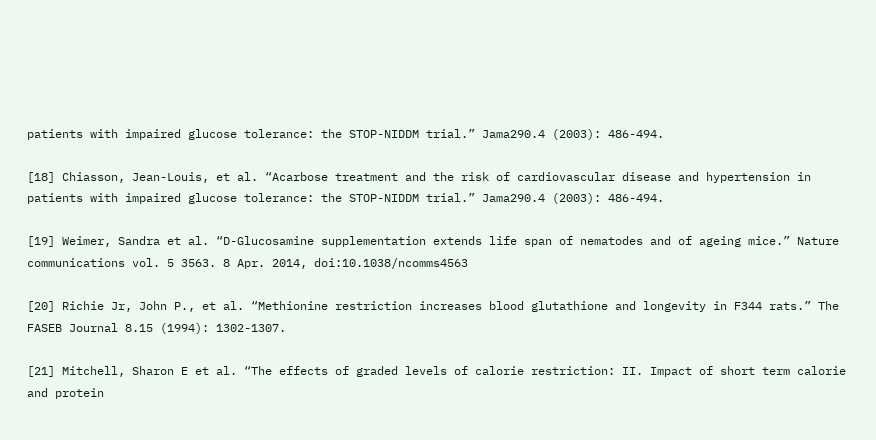patients with impaired glucose tolerance: the STOP-NIDDM trial.” Jama290.4 (2003): 486-494.

[18] Chiasson, Jean-Louis, et al. “Acarbose treatment and the risk of cardiovascular disease and hypertension in patients with impaired glucose tolerance: the STOP-NIDDM trial.” Jama290.4 (2003): 486-494.

[19] Weimer, Sandra et al. “D-Glucosamine supplementation extends life span of nematodes and of ageing mice.” Nature communications vol. 5 3563. 8 Apr. 2014, doi:10.1038/ncomms4563

[20] Richie Jr, John P., et al. “Methionine restriction increases blood glutathione and longevity in F344 rats.” The FASEB Journal 8.15 (1994): 1302-1307.

[21] Mitchell, Sharon E et al. “The effects of graded levels of calorie restriction: II. Impact of short term calorie and protein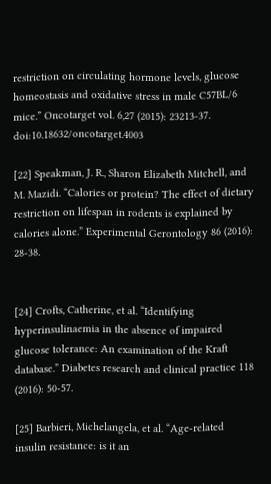restriction on circulating hormone levels, glucose homeostasis and oxidative stress in male C57BL/6 mice.” Oncotarget vol. 6,27 (2015): 23213-37. doi:10.18632/oncotarget.4003

[22] Speakman, J. R., Sharon Elizabeth Mitchell, and M. Mazidi. “Calories or protein? The effect of dietary restriction on lifespan in rodents is explained by calories alone.” Experimental Gerontology 86 (2016): 28-38.


[24] Crofts, Catherine, et al. “Identifying hyperinsulinaemia in the absence of impaired glucose tolerance: An examination of the Kraft database.” Diabetes research and clinical practice 118 (2016): 50-57.

[25] Barbieri, Michelangela, et al. “Age‐related insulin resistance: is it an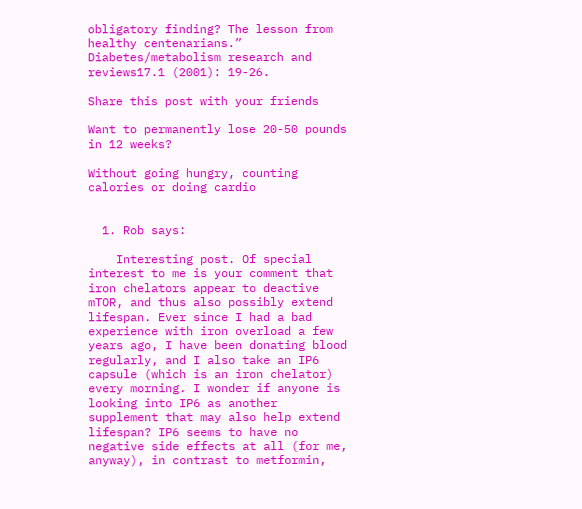obligatory finding? The lesson from healthy centenarians.” Diabetes/metabolism research and reviews17.1 (2001): 19-26.

Share this post with your friends

Want to permanently lose 20-50 pounds in 12 weeks?

Without going hungry, counting calories or doing cardio


  1. Rob says:

    Interesting post. Of special interest to me is your comment that iron chelators appear to deactive mTOR, and thus also possibly extend lifespan. Ever since I had a bad experience with iron overload a few years ago, I have been donating blood regularly, and I also take an IP6 capsule (which is an iron chelator) every morning. I wonder if anyone is looking into IP6 as another supplement that may also help extend lifespan? IP6 seems to have no negative side effects at all (for me, anyway), in contrast to metformin,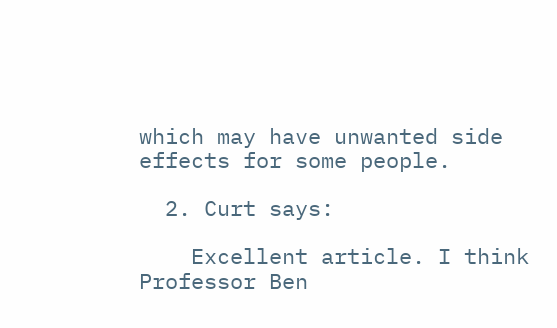which may have unwanted side effects for some people.

  2. Curt says:

    Excellent article. I think Professor Ben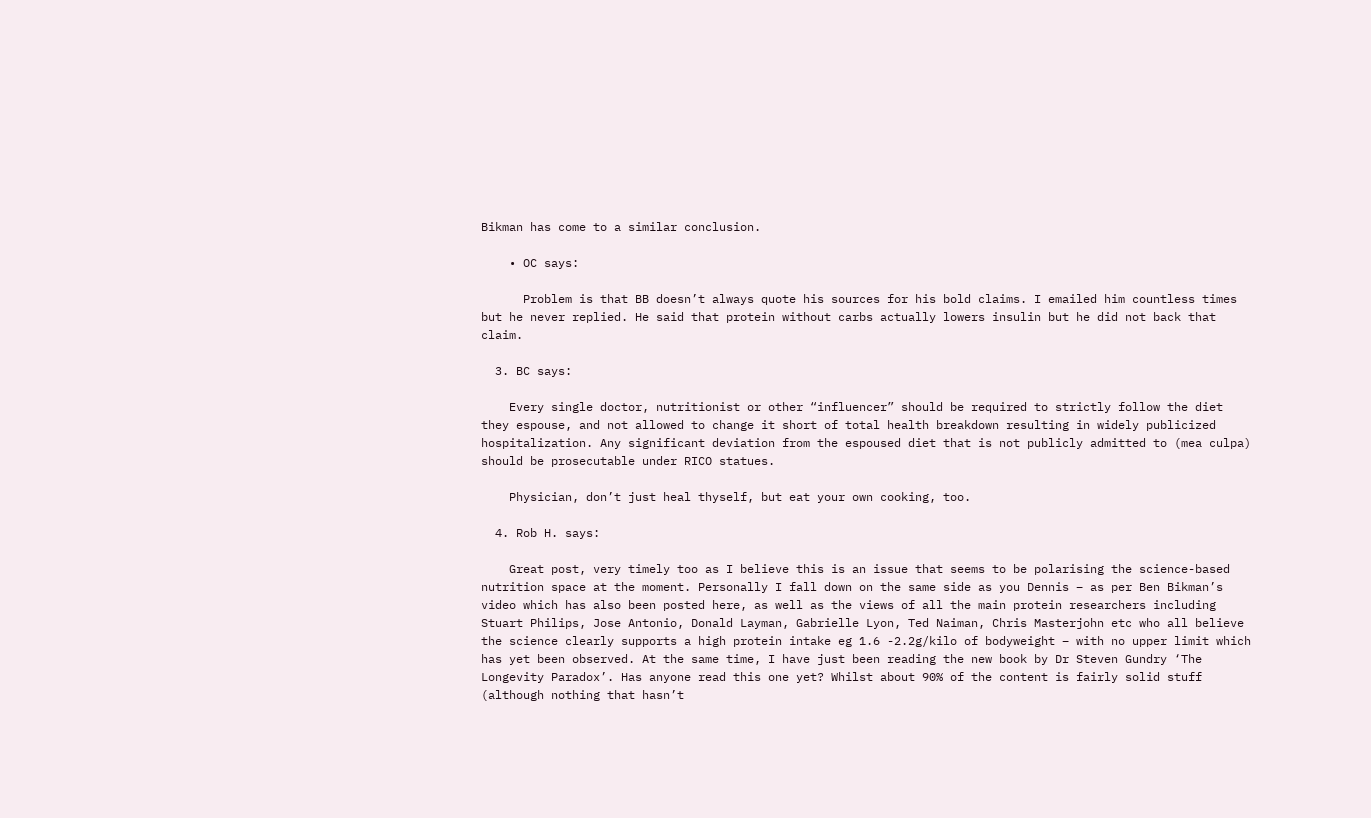Bikman has come to a similar conclusion.

    • OC says:

      Problem is that BB doesn’t always quote his sources for his bold claims. I emailed him countless times but he never replied. He said that protein without carbs actually lowers insulin but he did not back that claim.

  3. BC says:

    Every single doctor, nutritionist or other “influencer” should be required to strictly follow the diet they espouse, and not allowed to change it short of total health breakdown resulting in widely publicized hospitalization. Any significant deviation from the espoused diet that is not publicly admitted to (mea culpa) should be prosecutable under RICO statues.

    Physician, don’t just heal thyself, but eat your own cooking, too.

  4. Rob H. says:

    Great post, very timely too as I believe this is an issue that seems to be polarising the science-based nutrition space at the moment. Personally I fall down on the same side as you Dennis – as per Ben Bikman’s video which has also been posted here, as well as the views of all the main protein researchers including Stuart Philips, Jose Antonio, Donald Layman, Gabrielle Lyon, Ted Naiman, Chris Masterjohn etc who all believe the science clearly supports a high protein intake eg 1.6 -2.2g/kilo of bodyweight – with no upper limit which has yet been observed. At the same time, I have just been reading the new book by Dr Steven Gundry ‘The Longevity Paradox’. Has anyone read this one yet? Whilst about 90% of the content is fairly solid stuff (although nothing that hasn’t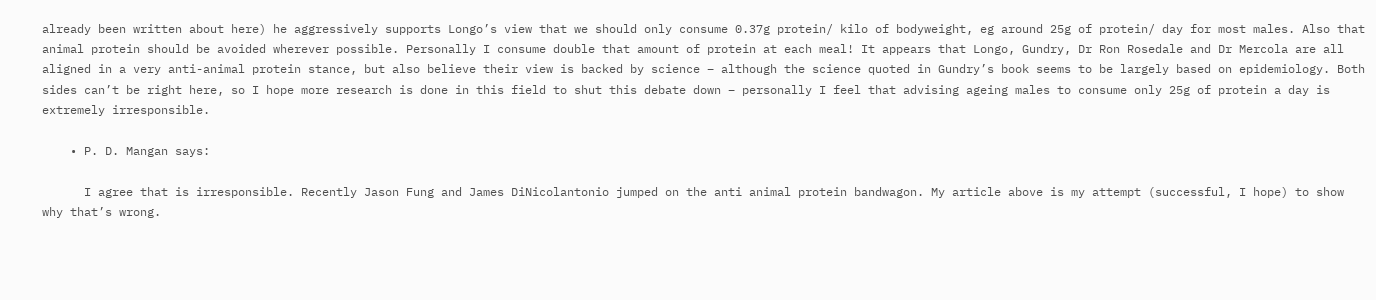already been written about here) he aggressively supports Longo’s view that we should only consume 0.37g protein/ kilo of bodyweight, eg around 25g of protein/ day for most males. Also that animal protein should be avoided wherever possible. Personally I consume double that amount of protein at each meal! It appears that Longo, Gundry, Dr Ron Rosedale and Dr Mercola are all aligned in a very anti-animal protein stance, but also believe their view is backed by science – although the science quoted in Gundry’s book seems to be largely based on epidemiology. Both sides can’t be right here, so I hope more research is done in this field to shut this debate down – personally I feel that advising ageing males to consume only 25g of protein a day is extremely irresponsible.

    • P. D. Mangan says:

      I agree that is irresponsible. Recently Jason Fung and James DiNicolantonio jumped on the anti animal protein bandwagon. My article above is my attempt (successful, I hope) to show why that’s wrong.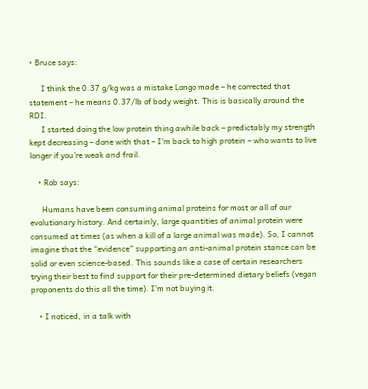• Bruce says:

      I think the 0.37 g/kg was a mistake Longo made – he corrected that statement – he means 0.37/lb of body weight. This is basically around the RDI.
      I started doing the low protein thing awhile back – predictably my strength kept decreasing – done with that – I’m back to high protein – who wants to live longer if you’re weak and frail.

    • Rob says:

      Humans have been consuming animal proteins for most or all of our evolutionary history. And certainly, large quantities of animal protein were consumed at times (as when a kill of a large animal was made). So, I cannot imagine that the “evidence” supporting an anti-animal protein stance can be solid or even science-based. This sounds like a case of certain researchers trying their best to find support for their pre-determined dietary beliefs (vegan proponents do this all the time). I’m not buying it.

    • I noticed, in a talk with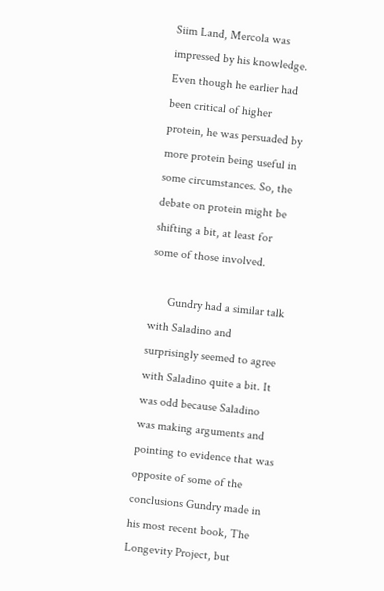Siim Land, Mercola was impressed by his knowledge. Even though he earlier had been critical of higher protein, he was persuaded by more protein being useful in some circumstances. So, the debate on protein might be shifting a bit, at least for some of those involved.

      Gundry had a similar talk with Saladino and surprisingly seemed to agree with Saladino quite a bit. It was odd because Saladino was making arguments and pointing to evidence that was opposite of some of the conclusions Gundry made in his most recent book, The Longevity Project, but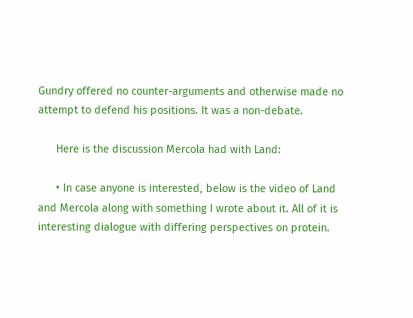Gundry offered no counter-arguments and otherwise made no attempt to defend his positions. It was a non-debate.

      Here is the discussion Mercola had with Land:

      • In case anyone is interested, below is the video of Land and Mercola along with something I wrote about it. All of it is interesting dialogue with differing perspectives on protein.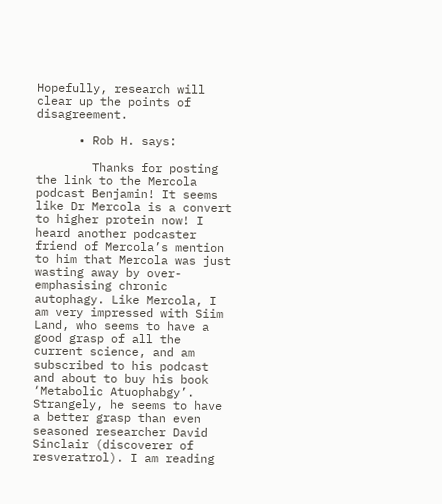Hopefully, research will clear up the points of disagreement.

      • Rob H. says:

        Thanks for posting the link to the Mercola podcast Benjamin! It seems like Dr Mercola is a convert to higher protein now! I heard another podcaster friend of Mercola’s mention to him that Mercola was just wasting away by over-emphasising chronic autophagy. Like Mercola, I am very impressed with Siim Land, who seems to have a good grasp of all the current science, and am subscribed to his podcast and about to buy his book ‘Metabolic Atuophabgy’. Strangely, he seems to have a better grasp than even seasoned researcher David Sinclair (discoverer of resveratrol). I am reading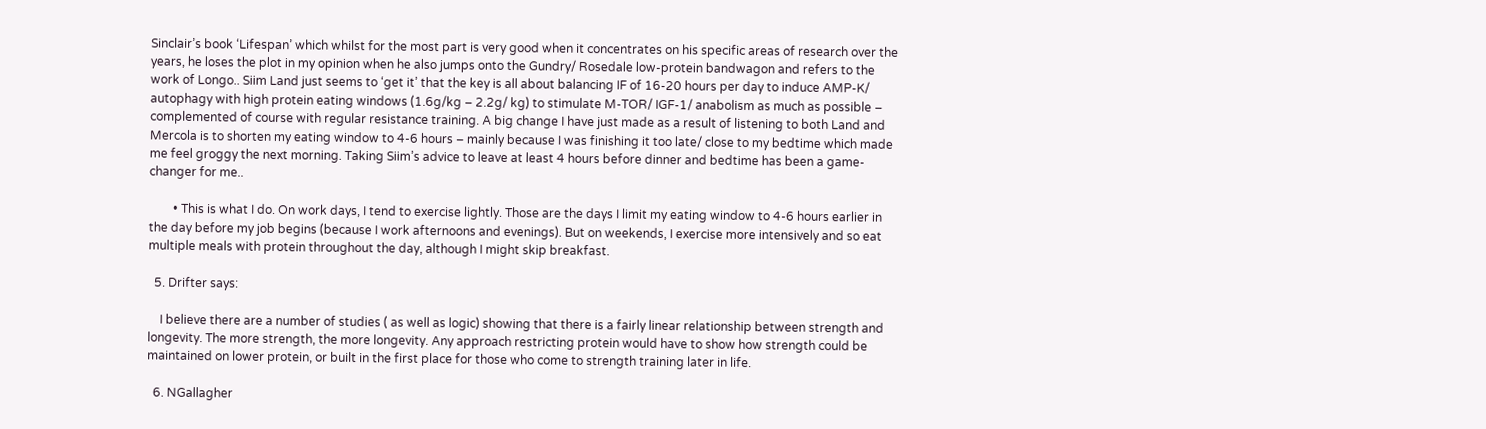Sinclair’s book ‘Lifespan’ which whilst for the most part is very good when it concentrates on his specific areas of research over the years, he loses the plot in my opinion when he also jumps onto the Gundry/ Rosedale low-protein bandwagon and refers to the work of Longo.. Siim Land just seems to ‘get it’ that the key is all about balancing IF of 16-20 hours per day to induce AMP-K/ autophagy with high protein eating windows (1.6g/kg – 2.2g/ kg) to stimulate M-TOR/ IGF-1/ anabolism as much as possible – complemented of course with regular resistance training. A big change I have just made as a result of listening to both Land and Mercola is to shorten my eating window to 4-6 hours – mainly because I was finishing it too late/ close to my bedtime which made me feel groggy the next morning. Taking Siim’s advice to leave at least 4 hours before dinner and bedtime has been a game-changer for me..

        • This is what I do. On work days, I tend to exercise lightly. Those are the days I limit my eating window to 4-6 hours earlier in the day before my job begins (because I work afternoons and evenings). But on weekends, I exercise more intensively and so eat multiple meals with protein throughout the day, although I might skip breakfast.

  5. Drifter says:

    I believe there are a number of studies ( as well as logic) showing that there is a fairly linear relationship between strength and longevity. The more strength, the more longevity. Any approach restricting protein would have to show how strength could be maintained on lower protein, or built in the first place for those who come to strength training later in life.

  6. NGallagher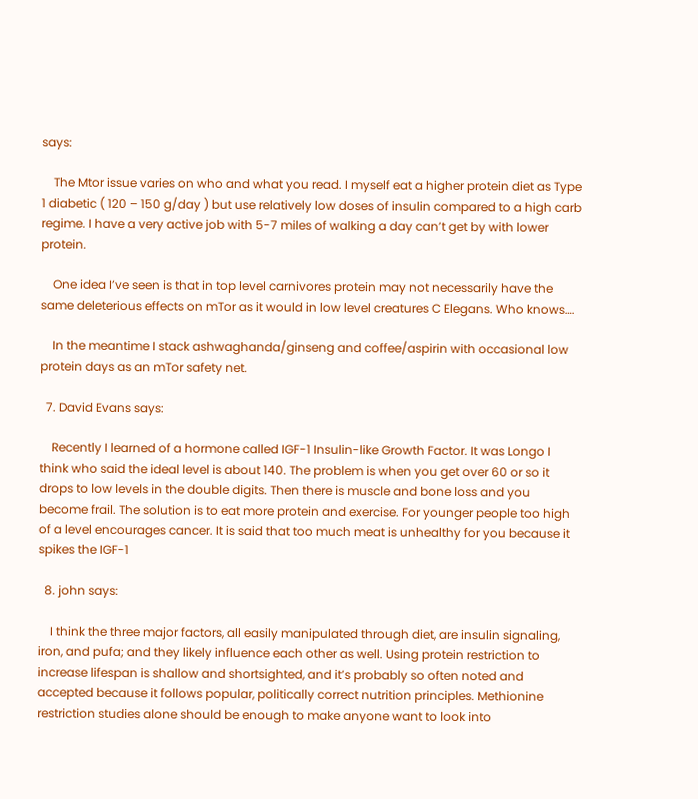says:

    The Mtor issue varies on who and what you read. I myself eat a higher protein diet as Type 1 diabetic ( 120 – 150 g/day ) but use relatively low doses of insulin compared to a high carb regime. I have a very active job with 5-7 miles of walking a day can’t get by with lower protein.

    One idea I’ve seen is that in top level carnivores protein may not necessarily have the same deleterious effects on mTor as it would in low level creatures C Elegans. Who knows….

    In the meantime I stack ashwaghanda/ginseng and coffee/aspirin with occasional low protein days as an mTor safety net.

  7. David Evans says:

    Recently I learned of a hormone called IGF-1 Insulin-like Growth Factor. It was Longo I think who said the ideal level is about 140. The problem is when you get over 60 or so it drops to low levels in the double digits. Then there is muscle and bone loss and you become frail. The solution is to eat more protein and exercise. For younger people too high of a level encourages cancer. It is said that too much meat is unhealthy for you because it spikes the IGF-1

  8. john says:

    I think the three major factors, all easily manipulated through diet, are insulin signaling, iron, and pufa; and they likely influence each other as well. Using protein restriction to increase lifespan is shallow and shortsighted, and it’s probably so often noted and accepted because it follows popular, politically correct nutrition principles. Methionine restriction studies alone should be enough to make anyone want to look into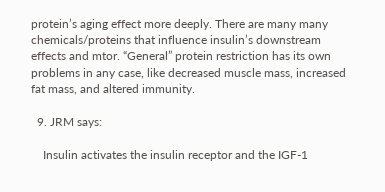protein’s aging effect more deeply. There are many many chemicals/proteins that influence insulin’s downstream effects and mtor. “General” protein restriction has its own problems in any case, like decreased muscle mass, increased fat mass, and altered immunity.

  9. JRM says:

    Insulin activates the insulin receptor and the IGF-1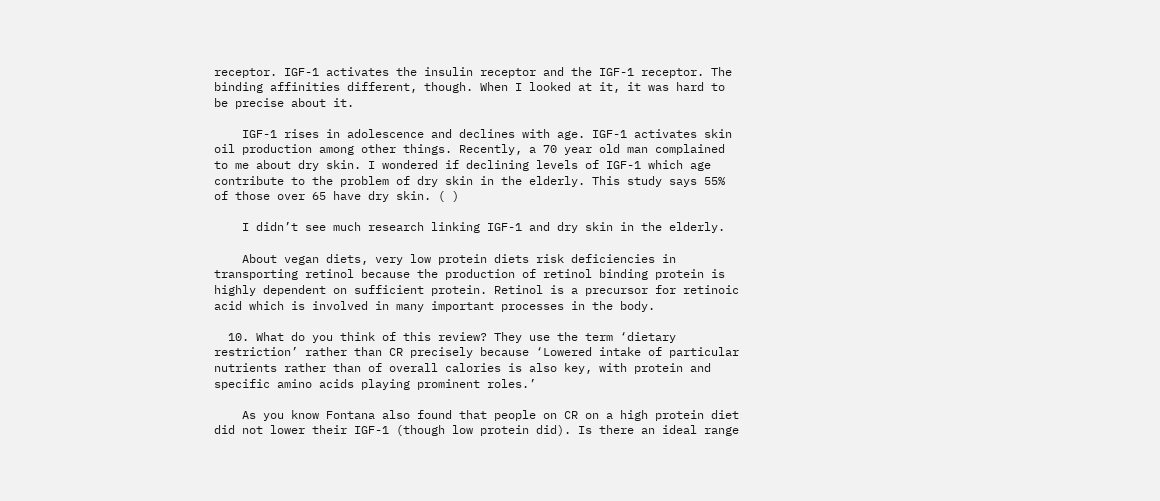receptor. IGF-1 activates the insulin receptor and the IGF-1 receptor. The binding affinities different, though. When I looked at it, it was hard to be precise about it.

    IGF-1 rises in adolescence and declines with age. IGF-1 activates skin oil production among other things. Recently, a 70 year old man complained to me about dry skin. I wondered if declining levels of IGF-1 which age contribute to the problem of dry skin in the elderly. This study says 55% of those over 65 have dry skin. ( )

    I didn’t see much research linking IGF-1 and dry skin in the elderly.

    About vegan diets, very low protein diets risk deficiencies in transporting retinol because the production of retinol binding protein is highly dependent on sufficient protein. Retinol is a precursor for retinoic acid which is involved in many important processes in the body.

  10. What do you think of this review? They use the term ‘dietary restriction’ rather than CR precisely because ‘Lowered intake of particular nutrients rather than of overall calories is also key, with protein and specific amino acids playing prominent roles.’

    As you know Fontana also found that people on CR on a high protein diet did not lower their IGF-1 (though low protein did). Is there an ideal range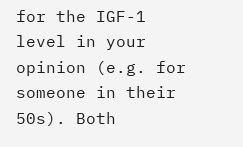for the IGF-1 level in your opinion (e.g. for someone in their 50s). Both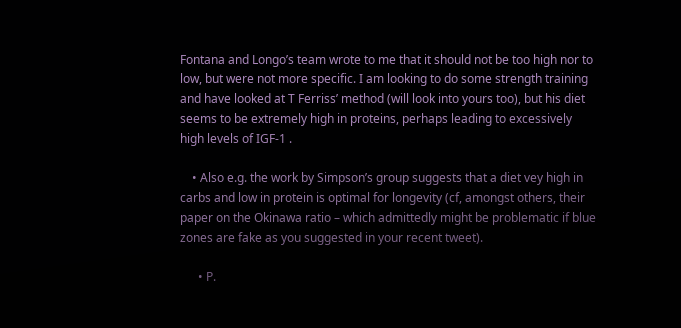Fontana and Longo’s team wrote to me that it should not be too high nor to low, but were not more specific. I am looking to do some strength training and have looked at T Ferriss’ method (will look into yours too), but his diet seems to be extremely high in proteins, perhaps leading to excessively high levels of IGF-1 .

    • Also e.g. the work by Simpson’s group suggests that a diet vey high in carbs and low in protein is optimal for longevity (cf, amongst others, their paper on the Okinawa ratio – which admittedly might be problematic if blue zones are fake as you suggested in your recent tweet).

      • P.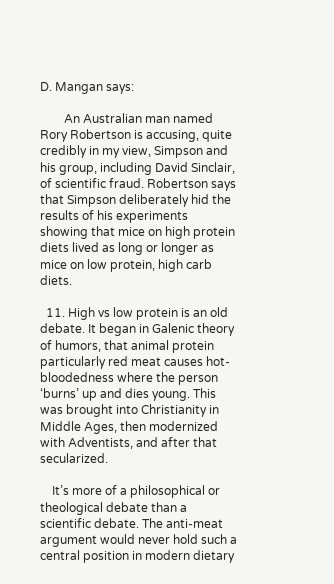D. Mangan says:

        An Australian man named Rory Robertson is accusing, quite credibly in my view, Simpson and his group, including David Sinclair, of scientific fraud. Robertson says that Simpson deliberately hid the results of his experiments showing that mice on high protein diets lived as long or longer as mice on low protein, high carb diets.

  11. High vs low protein is an old debate. It began in Galenic theory of humors, that animal protein particularly red meat causes hot-bloodedness where the person ‘burns’ up and dies young. This was brought into Christianity in Middle Ages, then modernized with Adventists, and after that secularized.

    It’s more of a philosophical or theological debate than a scientific debate. The anti-meat argument would never hold such a central position in modern dietary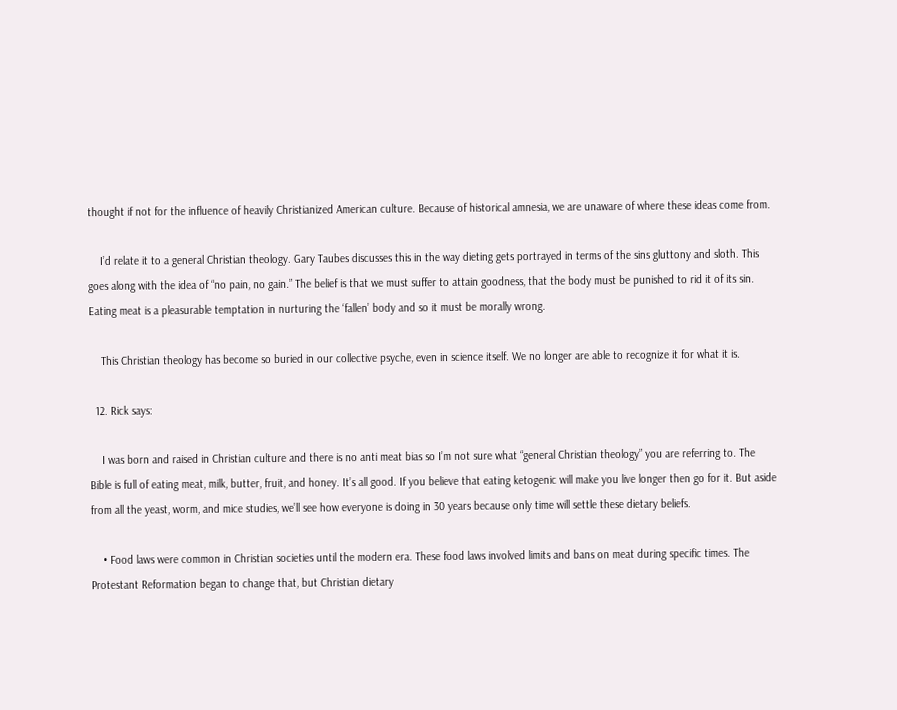thought if not for the influence of heavily Christianized American culture. Because of historical amnesia, we are unaware of where these ideas come from.

    I’d relate it to a general Christian theology. Gary Taubes discusses this in the way dieting gets portrayed in terms of the sins gluttony and sloth. This goes along with the idea of “no pain, no gain.” The belief is that we must suffer to attain goodness, that the body must be punished to rid it of its sin. Eating meat is a pleasurable temptation in nurturing the ‘fallen’ body and so it must be morally wrong.

    This Christian theology has become so buried in our collective psyche, even in science itself. We no longer are able to recognize it for what it is.

  12. Rick says:

    I was born and raised in Christian culture and there is no anti meat bias so I’m not sure what “general Christian theology” you are referring to. The Bible is full of eating meat, milk, butter, fruit, and honey. It’s all good. If you believe that eating ketogenic will make you live longer then go for it. But aside from all the yeast, worm, and mice studies, we’ll see how everyone is doing in 30 years because only time will settle these dietary beliefs.

    • Food laws were common in Christian societies until the modern era. These food laws involved limits and bans on meat during specific times. The Protestant Reformation began to change that, but Christian dietary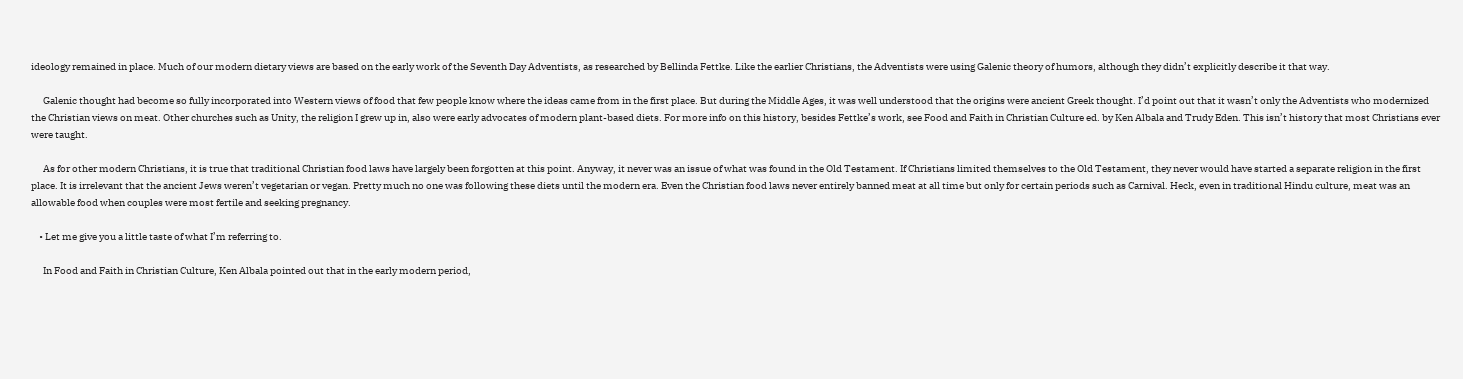ideology remained in place. Much of our modern dietary views are based on the early work of the Seventh Day Adventists, as researched by Bellinda Fettke. Like the earlier Christians, the Adventists were using Galenic theory of humors, although they didn’t explicitly describe it that way.

      Galenic thought had become so fully incorporated into Western views of food that few people know where the ideas came from in the first place. But during the Middle Ages, it was well understood that the origins were ancient Greek thought. I’d point out that it wasn’t only the Adventists who modernized the Christian views on meat. Other churches such as Unity, the religion I grew up in, also were early advocates of modern plant-based diets. For more info on this history, besides Fettke’s work, see Food and Faith in Christian Culture ed. by Ken Albala and Trudy Eden. This isn’t history that most Christians ever were taught.

      As for other modern Christians, it is true that traditional Christian food laws have largely been forgotten at this point. Anyway, it never was an issue of what was found in the Old Testament. If Christians limited themselves to the Old Testament, they never would have started a separate religion in the first place. It is irrelevant that the ancient Jews weren’t vegetarian or vegan. Pretty much no one was following these diets until the modern era. Even the Christian food laws never entirely banned meat at all time but only for certain periods such as Carnival. Heck, even in traditional Hindu culture, meat was an allowable food when couples were most fertile and seeking pregnancy.

    • Let me give you a little taste of what I’m referring to.

      In Food and Faith in Christian Culture, Ken Albala pointed out that in the early modern period,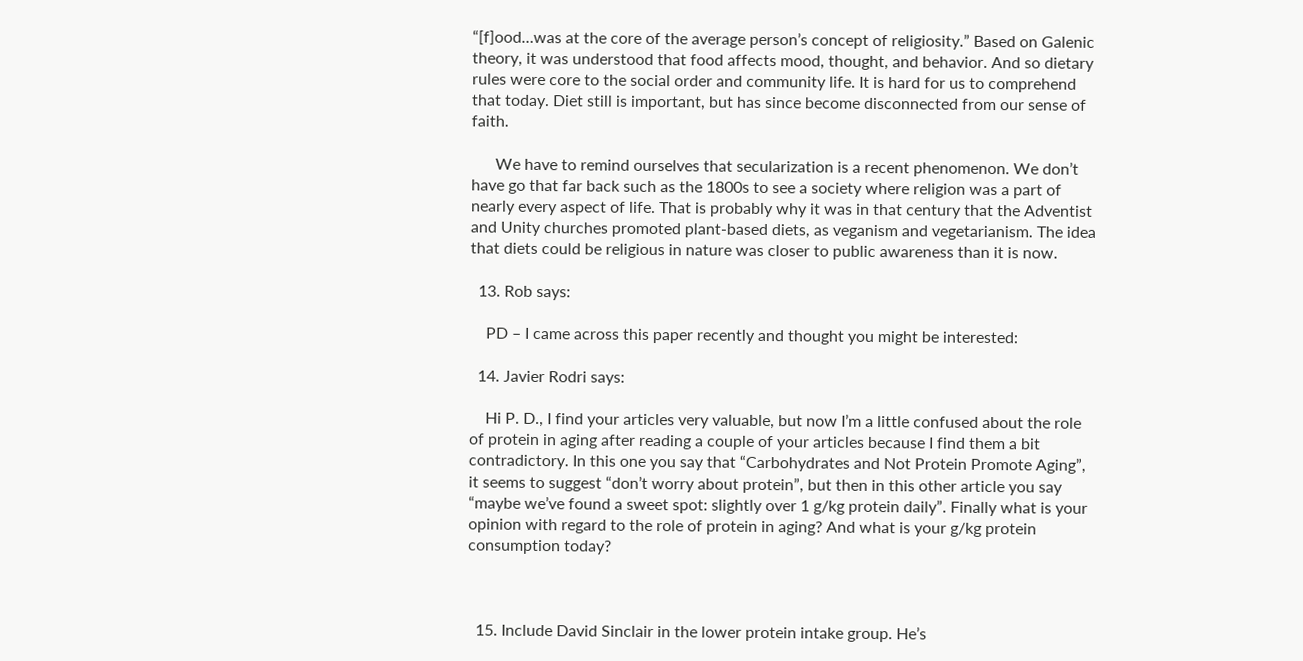“[f]ood…was at the core of the average person’s concept of religiosity.” Based on Galenic theory, it was understood that food affects mood, thought, and behavior. And so dietary rules were core to the social order and community life. It is hard for us to comprehend that today. Diet still is important, but has since become disconnected from our sense of faith.

      We have to remind ourselves that secularization is a recent phenomenon. We don’t have go that far back such as the 1800s to see a society where religion was a part of nearly every aspect of life. That is probably why it was in that century that the Adventist and Unity churches promoted plant-based diets, as veganism and vegetarianism. The idea that diets could be religious in nature was closer to public awareness than it is now.

  13. Rob says:

    PD – I came across this paper recently and thought you might be interested:

  14. Javier Rodri says:

    Hi P. D., I find your articles very valuable, but now I’m a little confused about the role of protein in aging after reading a couple of your articles because I find them a bit contradictory. In this one you say that “Carbohydrates and Not Protein Promote Aging”, it seems to suggest “don’t worry about protein”, but then in this other article you say “maybe we’ve found a sweet spot: slightly over 1 g/kg protein daily”. Finally what is your opinion with regard to the role of protein in aging? And what is your g/kg protein consumption today?



  15. Include David Sinclair in the lower protein intake group. He’s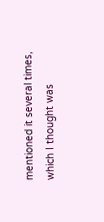mentioned it several times, which I thought was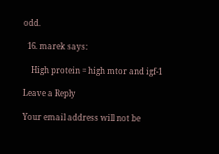odd.

  16. marek says:

    High protein = high mtor and igf-1

Leave a Reply

Your email address will not be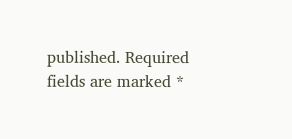published. Required fields are marked *